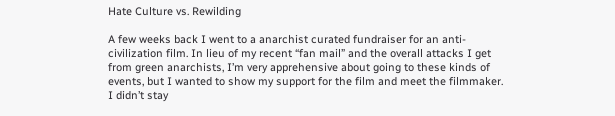Hate Culture vs. Rewilding

A few weeks back I went to a anarchist curated fundraiser for an anti-civilization film. In lieu of my recent “fan mail” and the overall attacks I get from green anarchists, I’m very apprehensive about going to these kinds of events, but I wanted to show my support for the film and meet the filmmaker. I didn’t stay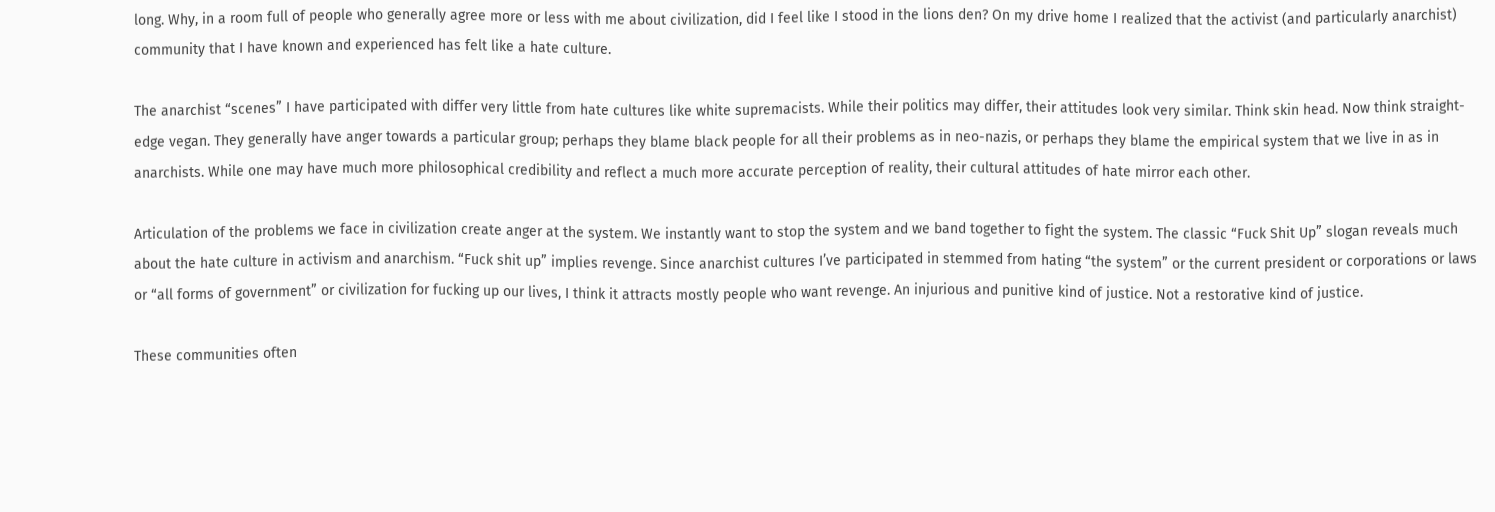long. Why, in a room full of people who generally agree more or less with me about civilization, did I feel like I stood in the lions den? On my drive home I realized that the activist (and particularly anarchist) community that I have known and experienced has felt like a hate culture.

The anarchist “scenes” I have participated with differ very little from hate cultures like white supremacists. While their politics may differ, their attitudes look very similar. Think skin head. Now think straight-edge vegan. They generally have anger towards a particular group; perhaps they blame black people for all their problems as in neo-nazis, or perhaps they blame the empirical system that we live in as in anarchists. While one may have much more philosophical credibility and reflect a much more accurate perception of reality, their cultural attitudes of hate mirror each other.

Articulation of the problems we face in civilization create anger at the system. We instantly want to stop the system and we band together to fight the system. The classic “Fuck Shit Up” slogan reveals much about the hate culture in activism and anarchism. “Fuck shit up” implies revenge. Since anarchist cultures I’ve participated in stemmed from hating “the system” or the current president or corporations or laws or “all forms of government” or civilization for fucking up our lives, I think it attracts mostly people who want revenge. An injurious and punitive kind of justice. Not a restorative kind of justice.

These communities often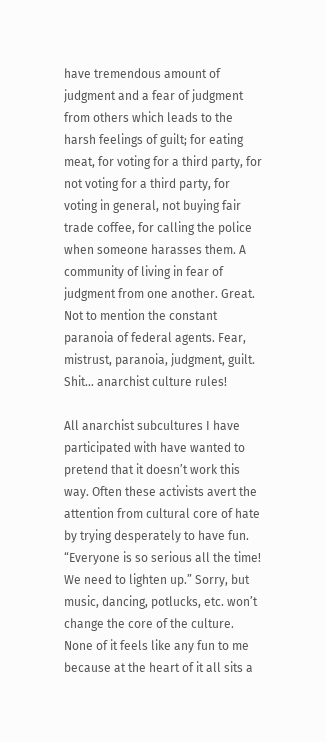have tremendous amount of judgment and a fear of judgment from others which leads to the harsh feelings of guilt; for eating meat, for voting for a third party, for not voting for a third party, for voting in general, not buying fair trade coffee, for calling the police when someone harasses them. A community of living in fear of judgment from one another. Great. Not to mention the constant paranoia of federal agents. Fear, mistrust, paranoia, judgment, guilt. Shit… anarchist culture rules!

All anarchist subcultures I have participated with have wanted to pretend that it doesn’t work this way. Often these activists avert the attention from cultural core of hate by trying desperately to have fun. “Everyone is so serious all the time! We need to lighten up.” Sorry, but music, dancing, potlucks, etc. won’t change the core of the culture. None of it feels like any fun to me because at the heart of it all sits a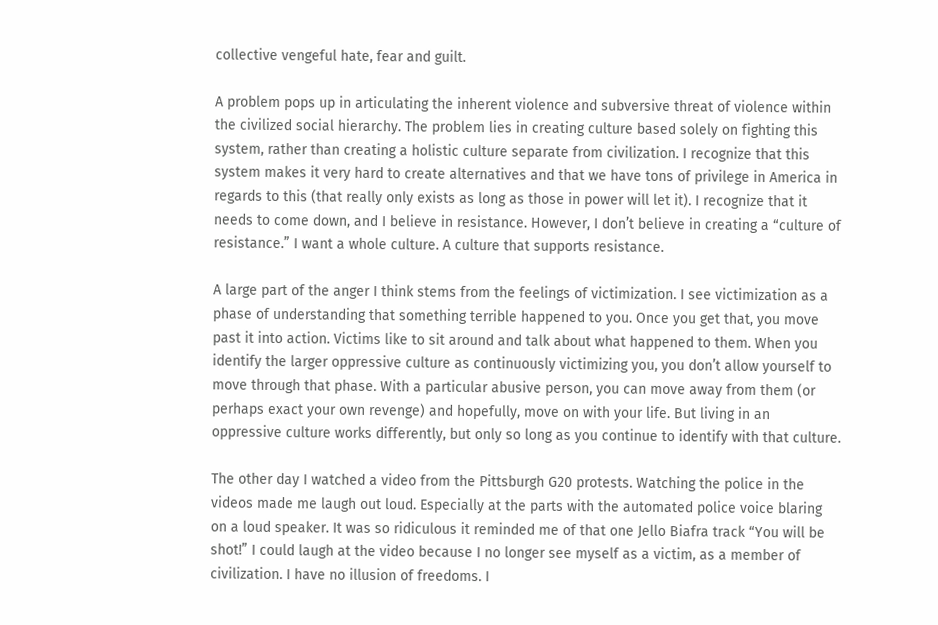collective vengeful hate, fear and guilt.

A problem pops up in articulating the inherent violence and subversive threat of violence within the civilized social hierarchy. The problem lies in creating culture based solely on fighting this system, rather than creating a holistic culture separate from civilization. I recognize that this system makes it very hard to create alternatives and that we have tons of privilege in America in regards to this (that really only exists as long as those in power will let it). I recognize that it needs to come down, and I believe in resistance. However, I don’t believe in creating a “culture of resistance.” I want a whole culture. A culture that supports resistance.

A large part of the anger I think stems from the feelings of victimization. I see victimization as a phase of understanding that something terrible happened to you. Once you get that, you move past it into action. Victims like to sit around and talk about what happened to them. When you identify the larger oppressive culture as continuously victimizing you, you don’t allow yourself to move through that phase. With a particular abusive person, you can move away from them (or perhaps exact your own revenge) and hopefully, move on with your life. But living in an oppressive culture works differently, but only so long as you continue to identify with that culture.

The other day I watched a video from the Pittsburgh G20 protests. Watching the police in the videos made me laugh out loud. Especially at the parts with the automated police voice blaring on a loud speaker. It was so ridiculous it reminded me of that one Jello Biafra track “You will be shot!” I could laugh at the video because I no longer see myself as a victim, as a member of civilization. I have no illusion of freedoms. I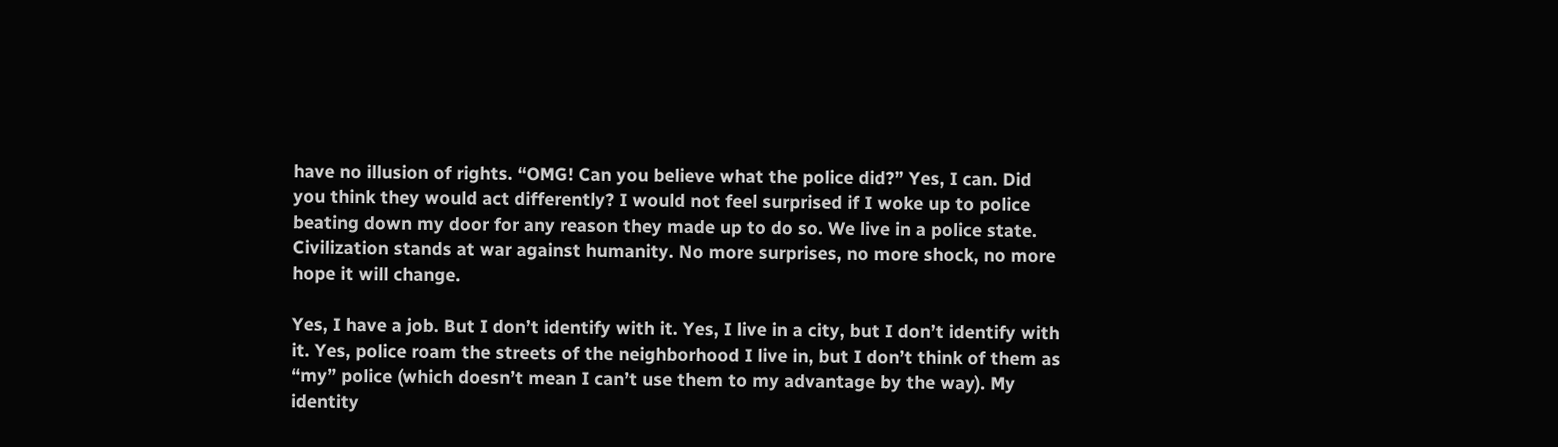have no illusion of rights. “OMG! Can you believe what the police did?” Yes, I can. Did you think they would act differently? I would not feel surprised if I woke up to police beating down my door for any reason they made up to do so. We live in a police state. Civilization stands at war against humanity. No more surprises, no more shock, no more hope it will change.

Yes, I have a job. But I don’t identify with it. Yes, I live in a city, but I don’t identify with it. Yes, police roam the streets of the neighborhood I live in, but I don’t think of them as “my” police (which doesn’t mean I can’t use them to my advantage by the way). My identity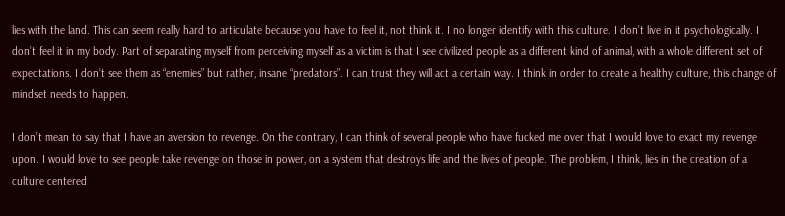lies with the land. This can seem really hard to articulate because you have to feel it, not think it. I no longer identify with this culture. I don’t live in it psychologically. I don’t feel it in my body. Part of separating myself from perceiving myself as a victim is that I see civilized people as a different kind of animal, with a whole different set of expectations. I don’t see them as “enemies” but rather, insane “predators”. I can trust they will act a certain way. I think in order to create a healthy culture, this change of mindset needs to happen.

I don’t mean to say that I have an aversion to revenge. On the contrary, I can think of several people who have fucked me over that I would love to exact my revenge upon. I would love to see people take revenge on those in power, on a system that destroys life and the lives of people. The problem, I think, lies in the creation of a culture centered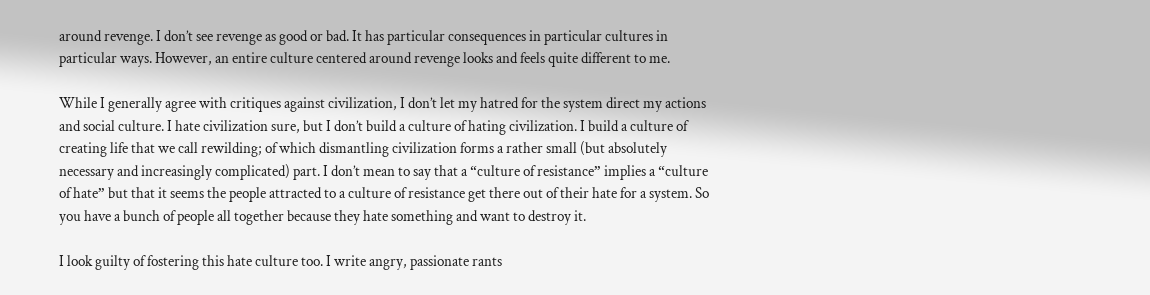around revenge. I don’t see revenge as good or bad. It has particular consequences in particular cultures in particular ways. However, an entire culture centered around revenge looks and feels quite different to me.

While I generally agree with critiques against civilization, I don’t let my hatred for the system direct my actions and social culture. I hate civilization sure, but I don’t build a culture of hating civilization. I build a culture of creating life that we call rewilding; of which dismantling civilization forms a rather small (but absolutely necessary and increasingly complicated) part. I don’t mean to say that a “culture of resistance” implies a “culture of hate” but that it seems the people attracted to a culture of resistance get there out of their hate for a system. So you have a bunch of people all together because they hate something and want to destroy it.

I look guilty of fostering this hate culture too. I write angry, passionate rants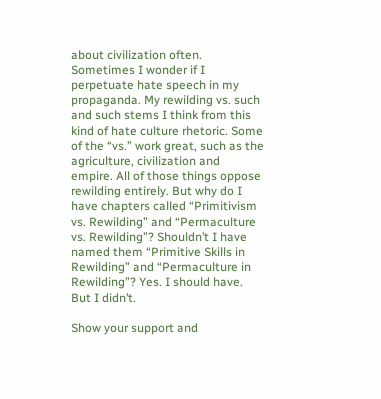about civilization often. Sometimes I wonder if I perpetuate hate speech in my propaganda. My rewilding vs. such and such stems I think from this kind of hate culture rhetoric. Some of the “vs.” work great, such as the agriculture, civilization and empire. All of those things oppose rewilding entirely. But why do I have chapters called “Primitivism vs. Rewilding” and “Permaculture vs. Rewilding”? Shouldn’t I have named them “Primitive Skills in Rewilding” and “Permaculture in Rewilding”? Yes. I should have. But I didn’t.

Show your support and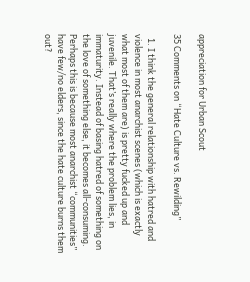appreciation for Urban Scout

35 Comments on “Hate Culture vs. Rewilding”

  1. I think the general relationship with hatred and violence in most anarchist scenes (which is exactly what most of them are) is pretty fucked up and juvenile. That’s really where the problem lies, in immaturity. Instead of basing hatred of something on the love of something else, it becomes all-consuming. Perhaps this is because most anarchist “communities” have few/no elders, since the hate culture burns them out?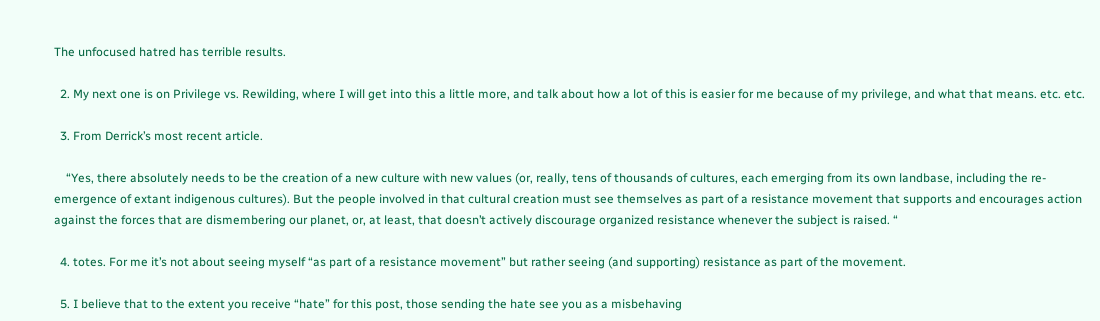The unfocused hatred has terrible results.

  2. My next one is on Privilege vs. Rewilding, where I will get into this a little more, and talk about how a lot of this is easier for me because of my privilege, and what that means. etc. etc.

  3. From Derrick’s most recent article.

    “Yes, there absolutely needs to be the creation of a new culture with new values (or, really, tens of thousands of cultures, each emerging from its own landbase, including the re-emergence of extant indigenous cultures). But the people involved in that cultural creation must see themselves as part of a resistance movement that supports and encourages action against the forces that are dismembering our planet, or, at least, that doesn’t actively discourage organized resistance whenever the subject is raised. “

  4. totes. For me it’s not about seeing myself “as part of a resistance movement” but rather seeing (and supporting) resistance as part of the movement.

  5. I believe that to the extent you receive “hate” for this post, those sending the hate see you as a misbehaving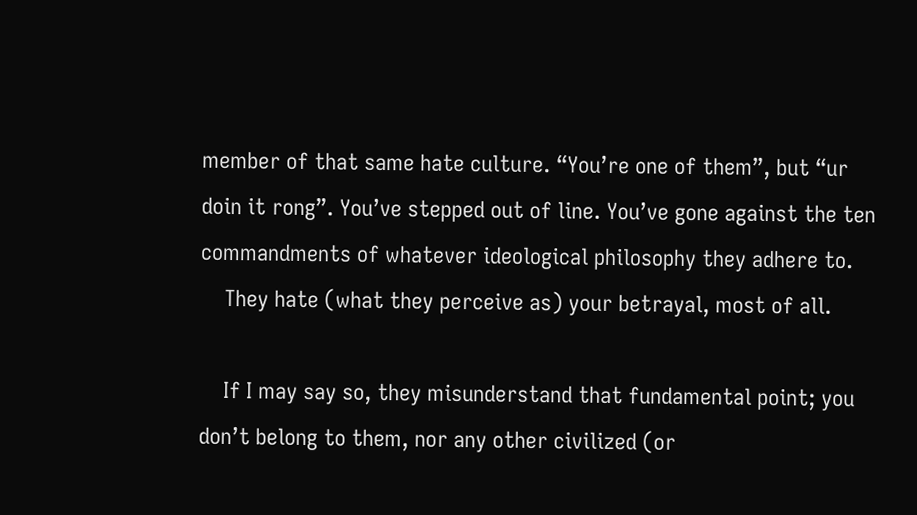member of that same hate culture. “You’re one of them”, but “ur doin it rong”. You’ve stepped out of line. You’ve gone against the ten commandments of whatever ideological philosophy they adhere to.
    They hate (what they perceive as) your betrayal, most of all.

    If I may say so, they misunderstand that fundamental point; you don’t belong to them, nor any other civilized (or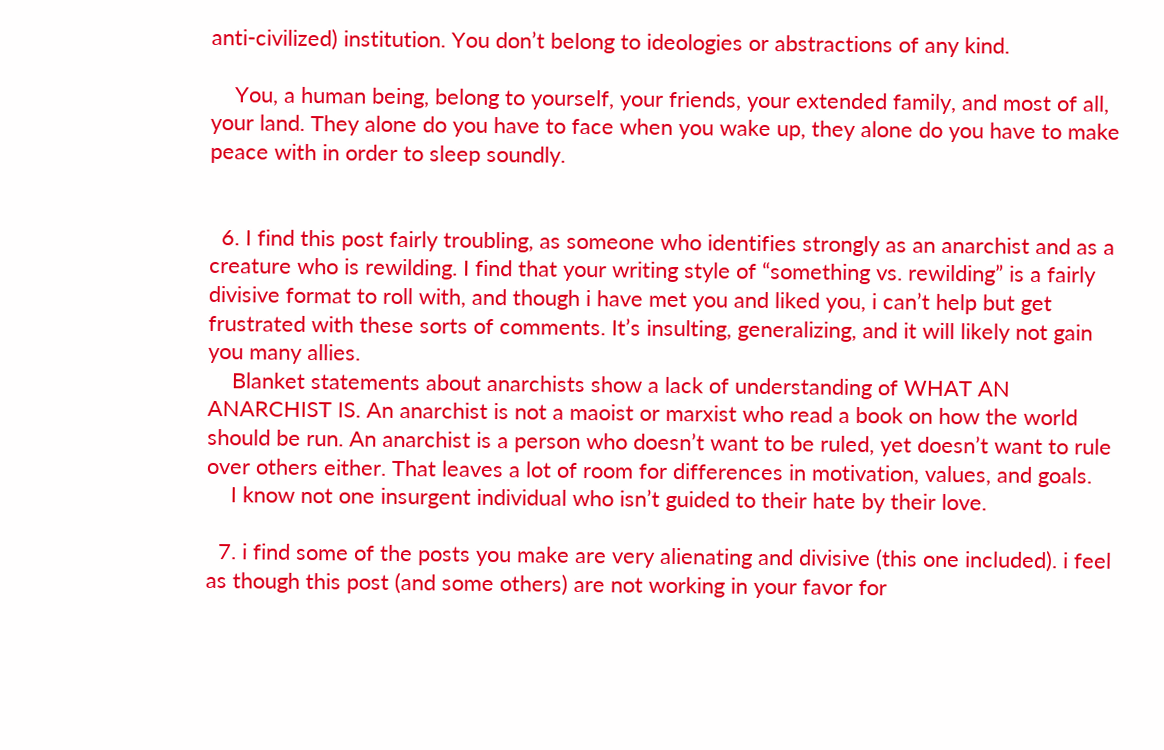anti-civilized) institution. You don’t belong to ideologies or abstractions of any kind.

    You, a human being, belong to yourself, your friends, your extended family, and most of all, your land. They alone do you have to face when you wake up, they alone do you have to make peace with in order to sleep soundly.


  6. I find this post fairly troubling, as someone who identifies strongly as an anarchist and as a creature who is rewilding. I find that your writing style of “something vs. rewilding” is a fairly divisive format to roll with, and though i have met you and liked you, i can’t help but get frustrated with these sorts of comments. It’s insulting, generalizing, and it will likely not gain you many allies.
    Blanket statements about anarchists show a lack of understanding of WHAT AN ANARCHIST IS. An anarchist is not a maoist or marxist who read a book on how the world should be run. An anarchist is a person who doesn’t want to be ruled, yet doesn’t want to rule over others either. That leaves a lot of room for differences in motivation, values, and goals.
    I know not one insurgent individual who isn’t guided to their hate by their love.

  7. i find some of the posts you make are very alienating and divisive (this one included). i feel as though this post (and some others) are not working in your favor for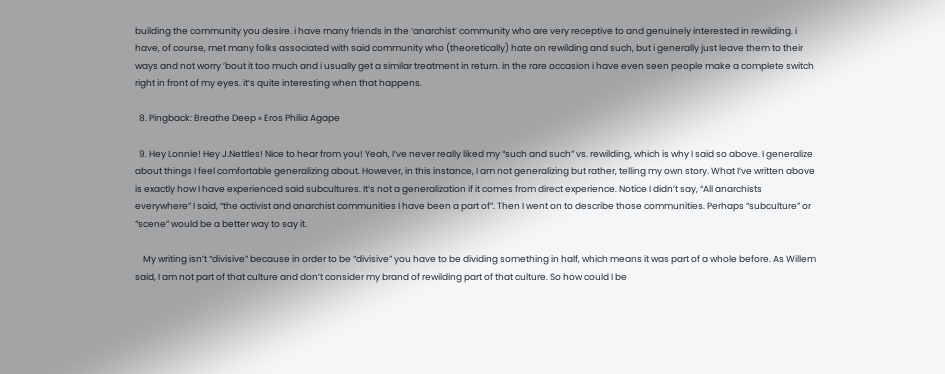building the community you desire. i have many friends in the ‘anarchist’ community who are very receptive to and genuinely interested in rewilding. i have, of course, met many folks associated with said community who (theoretically) hate on rewilding and such, but i generally just leave them to their ways and not worry ’bout it too much and i usually get a similar treatment in return. in the rare occasion i have even seen people make a complete switch right in front of my eyes. it’s quite interesting when that happens.

  8. Pingback: Breathe Deep « Eros Philia Agape

  9. Hey Lonnie! Hey J.Nettles! Nice to hear from you! Yeah, I’ve never really liked my “such and such” vs. rewilding, which is why I said so above. I generalize about things I feel comfortable generalizing about. However, in this instance, I am not generalizing but rather, telling my own story. What I’ve written above is exactly how I have experienced said subcultures. It’s not a generalization if it comes from direct experience. Notice I didn’t say, “All anarchists everywhere” I said, “the activist and anarchist communities I have been a part of”. Then I went on to describe those communities. Perhaps “subculture” or “scene” would be a better way to say it.

    My writing isn’t “divisive” because in order to be “divisive” you have to be dividing something in half, which means it was part of a whole before. As Willem said, I am not part of that culture and don’t consider my brand of rewilding part of that culture. So how could I be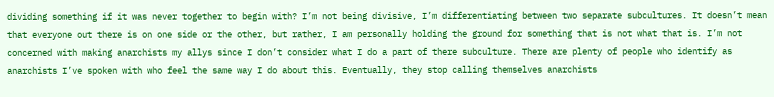dividing something if it was never together to begin with? I’m not being divisive, I’m differentiating between two separate subcultures. It doesn’t mean that everyone out there is on one side or the other, but rather, I am personally holding the ground for something that is not what that is. I’m not concerned with making anarchists my allys since I don’t consider what I do a part of there subculture. There are plenty of people who identify as anarchists I’ve spoken with who feel the same way I do about this. Eventually, they stop calling themselves anarchists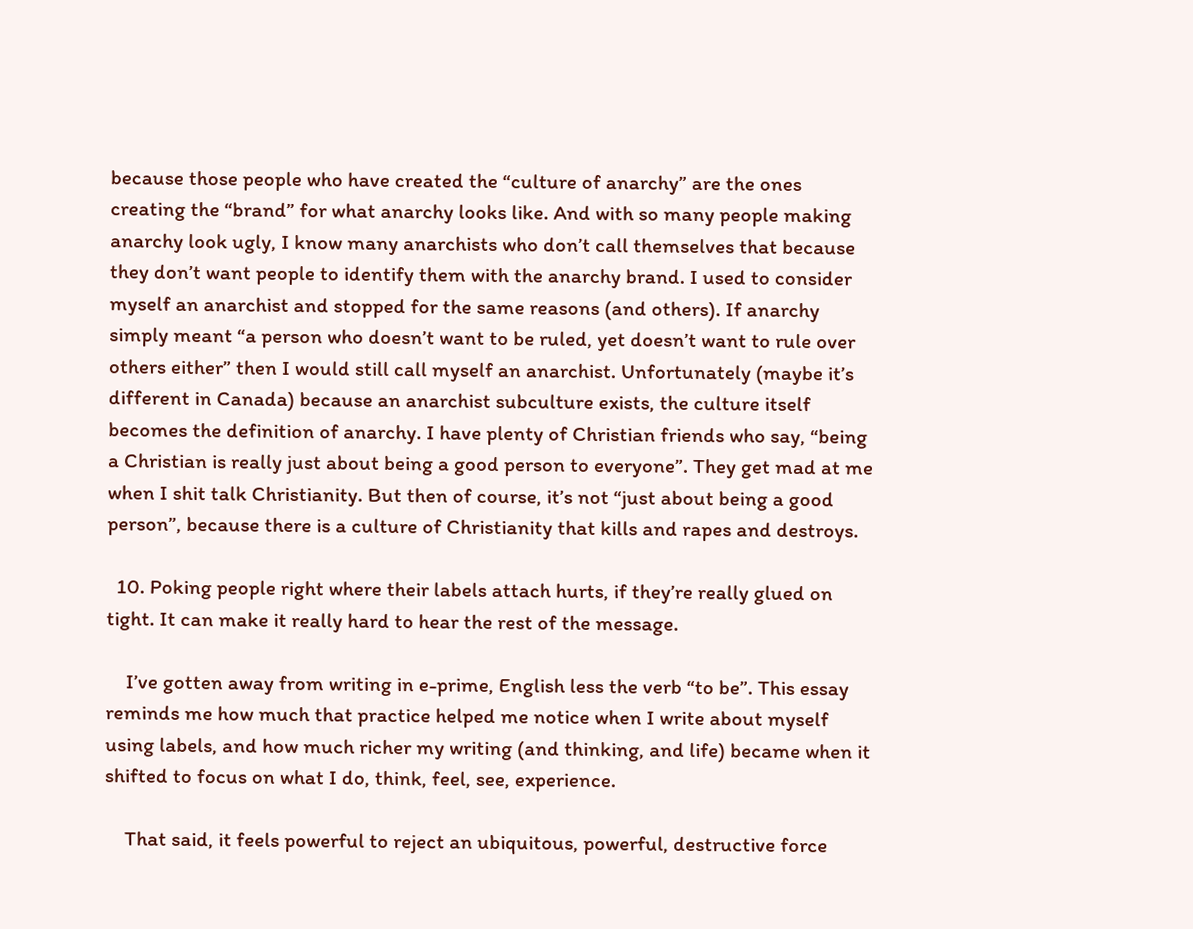because those people who have created the “culture of anarchy” are the ones creating the “brand” for what anarchy looks like. And with so many people making anarchy look ugly, I know many anarchists who don’t call themselves that because they don’t want people to identify them with the anarchy brand. I used to consider myself an anarchist and stopped for the same reasons (and others). If anarchy simply meant “a person who doesn’t want to be ruled, yet doesn’t want to rule over others either” then I would still call myself an anarchist. Unfortunately (maybe it’s different in Canada) because an anarchist subculture exists, the culture itself becomes the definition of anarchy. I have plenty of Christian friends who say, “being a Christian is really just about being a good person to everyone”. They get mad at me when I shit talk Christianity. But then of course, it’s not “just about being a good person”, because there is a culture of Christianity that kills and rapes and destroys.

  10. Poking people right where their labels attach hurts, if they’re really glued on tight. It can make it really hard to hear the rest of the message.

    I’ve gotten away from writing in e-prime, English less the verb “to be”. This essay reminds me how much that practice helped me notice when I write about myself using labels, and how much richer my writing (and thinking, and life) became when it shifted to focus on what I do, think, feel, see, experience.

    That said, it feels powerful to reject an ubiquitous, powerful, destructive force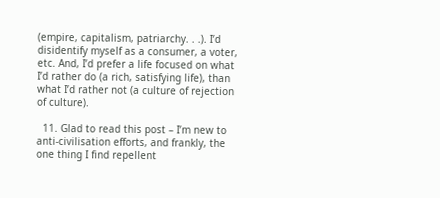(empire, capitalism, patriarchy. . .). I’d disidentify myself as a consumer, a voter, etc. And, I’d prefer a life focused on what I’d rather do (a rich, satisfying life), than what I’d rather not (a culture of rejection of culture).

  11. Glad to read this post – I’m new to anti-civilisation efforts, and frankly, the one thing I find repellent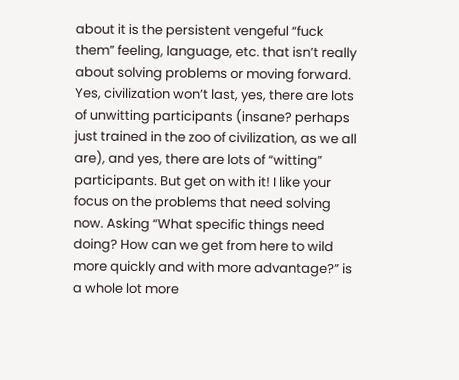about it is the persistent vengeful “fuck them” feeling, language, etc. that isn’t really about solving problems or moving forward. Yes, civilization won’t last, yes, there are lots of unwitting participants (insane? perhaps just trained in the zoo of civilization, as we all are), and yes, there are lots of “witting” participants. But get on with it! I like your focus on the problems that need solving now. Asking “What specific things need doing? How can we get from here to wild more quickly and with more advantage?” is a whole lot more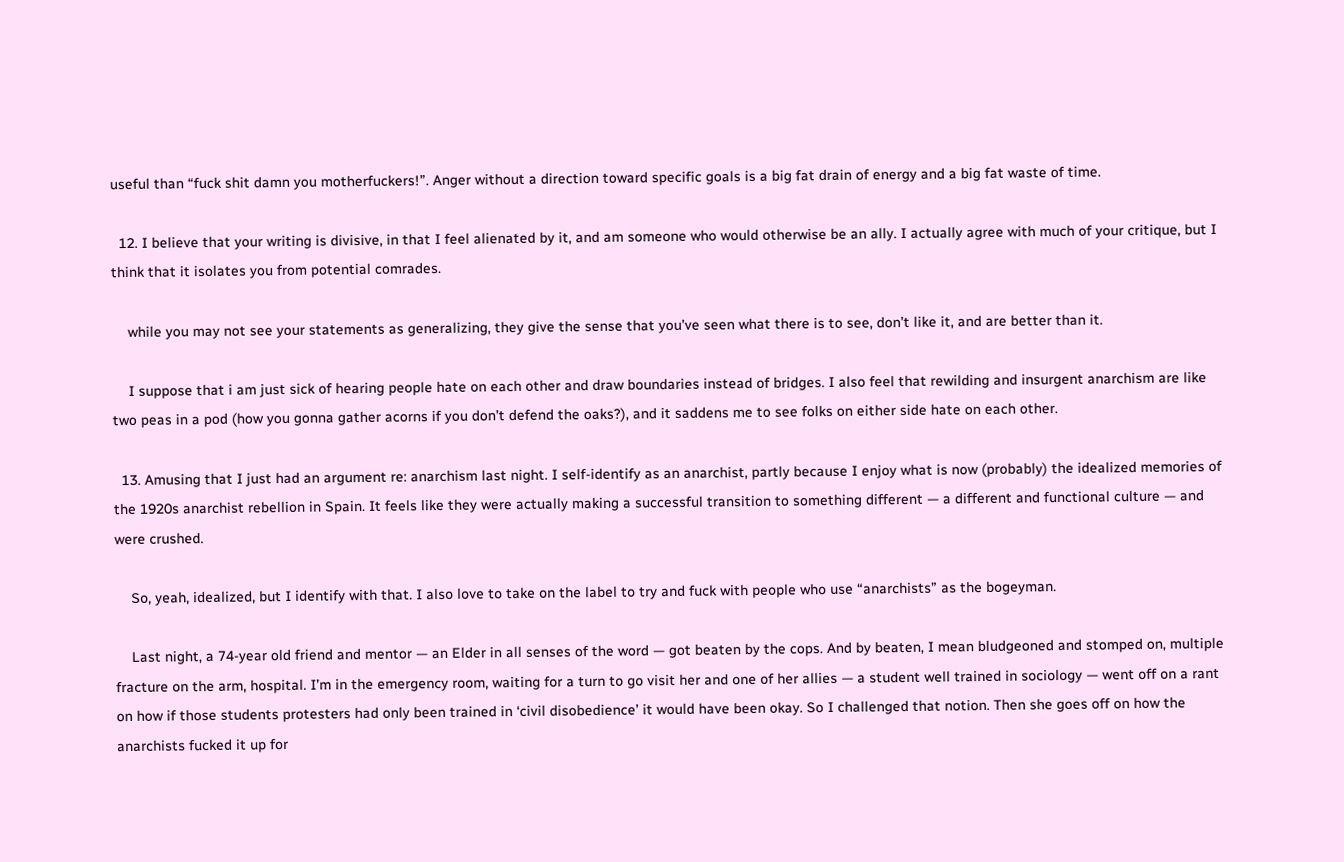useful than “fuck shit damn you motherfuckers!”. Anger without a direction toward specific goals is a big fat drain of energy and a big fat waste of time.

  12. I believe that your writing is divisive, in that I feel alienated by it, and am someone who would otherwise be an ally. I actually agree with much of your critique, but I think that it isolates you from potential comrades.

    while you may not see your statements as generalizing, they give the sense that you’ve seen what there is to see, don’t like it, and are better than it.

    I suppose that i am just sick of hearing people hate on each other and draw boundaries instead of bridges. I also feel that rewilding and insurgent anarchism are like two peas in a pod (how you gonna gather acorns if you don’t defend the oaks?), and it saddens me to see folks on either side hate on each other.

  13. Amusing that I just had an argument re: anarchism last night. I self-identify as an anarchist, partly because I enjoy what is now (probably) the idealized memories of the 1920s anarchist rebellion in Spain. It feels like they were actually making a successful transition to something different — a different and functional culture — and were crushed.

    So, yeah, idealized, but I identify with that. I also love to take on the label to try and fuck with people who use “anarchists” as the bogeyman.

    Last night, a 74-year old friend and mentor — an Elder in all senses of the word — got beaten by the cops. And by beaten, I mean bludgeoned and stomped on, multiple fracture on the arm, hospital. I’m in the emergency room, waiting for a turn to go visit her and one of her allies — a student well trained in sociology — went off on a rant on how if those students protesters had only been trained in ‘civil disobedience’ it would have been okay. So I challenged that notion. Then she goes off on how the anarchists fucked it up for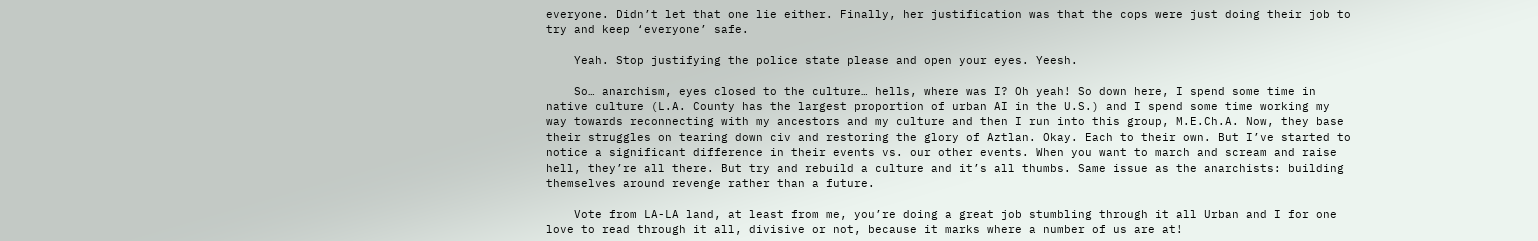everyone. Didn’t let that one lie either. Finally, her justification was that the cops were just doing their job to try and keep ‘everyone’ safe.

    Yeah. Stop justifying the police state please and open your eyes. Yeesh.

    So… anarchism, eyes closed to the culture… hells, where was I? Oh yeah! So down here, I spend some time in native culture (L.A. County has the largest proportion of urban AI in the U.S.) and I spend some time working my way towards reconnecting with my ancestors and my culture and then I run into this group, M.E.Ch.A. Now, they base their struggles on tearing down civ and restoring the glory of Aztlan. Okay. Each to their own. But I’ve started to notice a significant difference in their events vs. our other events. When you want to march and scream and raise hell, they’re all there. But try and rebuild a culture and it’s all thumbs. Same issue as the anarchists: building themselves around revenge rather than a future.

    Vote from LA-LA land, at least from me, you’re doing a great job stumbling through it all Urban and I for one love to read through it all, divisive or not, because it marks where a number of us are at!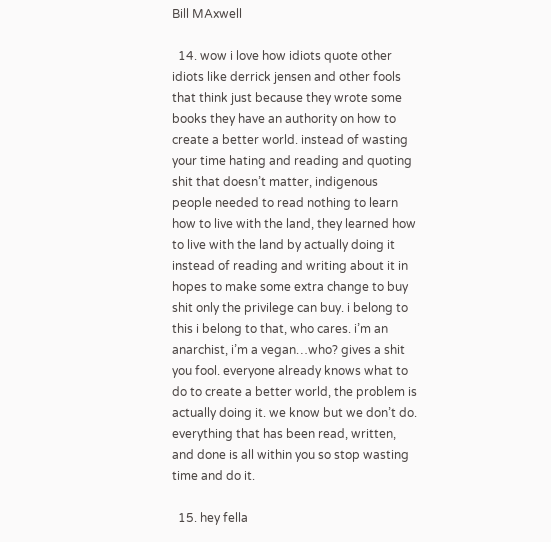Bill MAxwell

  14. wow i love how idiots quote other idiots like derrick jensen and other fools that think just because they wrote some books they have an authority on how to create a better world. instead of wasting your time hating and reading and quoting shit that doesn’t matter, indigenous people needed to read nothing to learn how to live with the land, they learned how to live with the land by actually doing it instead of reading and writing about it in hopes to make some extra change to buy shit only the privilege can buy. i belong to this i belong to that, who cares. i’m an anarchist, i’m a vegan…who? gives a shit you fool. everyone already knows what to do to create a better world, the problem is actually doing it. we know but we don’t do. everything that has been read, written, and done is all within you so stop wasting time and do it.

  15. hey fella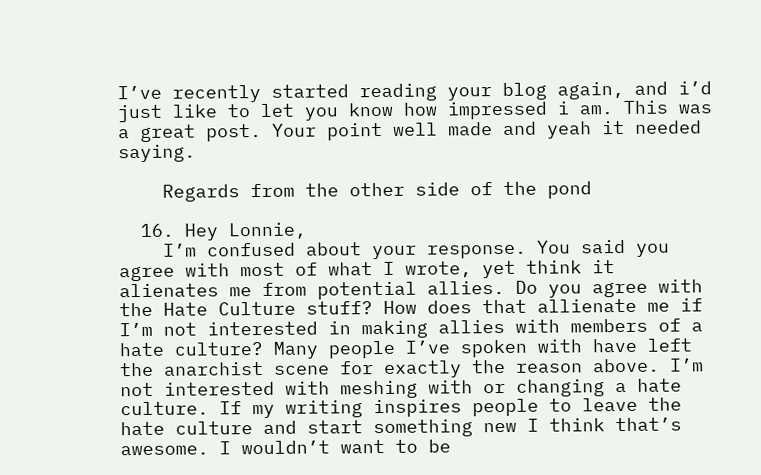I’ve recently started reading your blog again, and i’d just like to let you know how impressed i am. This was a great post. Your point well made and yeah it needed saying.

    Regards from the other side of the pond

  16. Hey Lonnie,
    I’m confused about your response. You said you agree with most of what I wrote, yet think it alienates me from potential allies. Do you agree with the Hate Culture stuff? How does that allienate me if I’m not interested in making allies with members of a hate culture? Many people I’ve spoken with have left the anarchist scene for exactly the reason above. I’m not interested with meshing with or changing a hate culture. If my writing inspires people to leave the hate culture and start something new I think that’s awesome. I wouldn’t want to be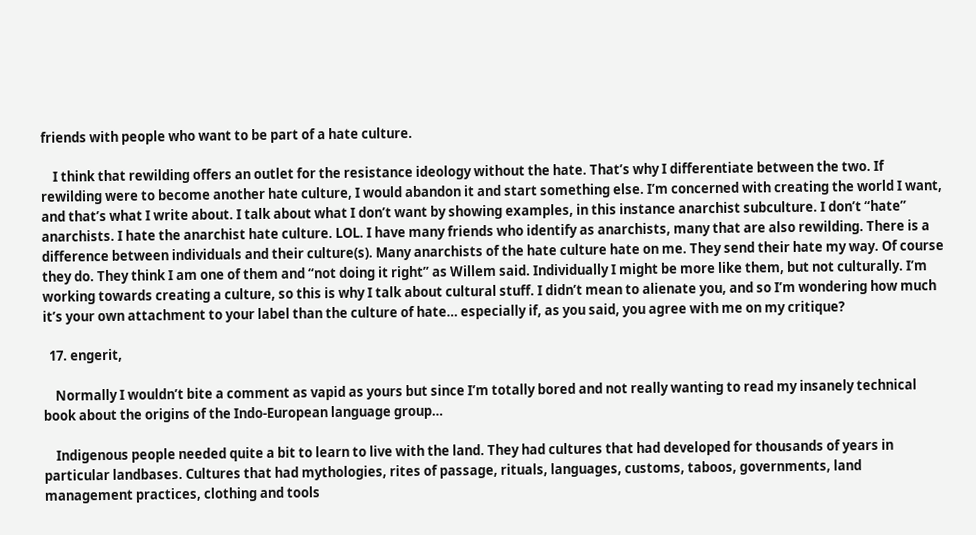friends with people who want to be part of a hate culture.

    I think that rewilding offers an outlet for the resistance ideology without the hate. That’s why I differentiate between the two. If rewilding were to become another hate culture, I would abandon it and start something else. I’m concerned with creating the world I want, and that’s what I write about. I talk about what I don’t want by showing examples, in this instance anarchist subculture. I don’t “hate” anarchists. I hate the anarchist hate culture. LOL. I have many friends who identify as anarchists, many that are also rewilding. There is a difference between individuals and their culture(s). Many anarchists of the hate culture hate on me. They send their hate my way. Of course they do. They think I am one of them and “not doing it right” as Willem said. Individually I might be more like them, but not culturally. I’m working towards creating a culture, so this is why I talk about cultural stuff. I didn’t mean to alienate you, and so I’m wondering how much it’s your own attachment to your label than the culture of hate… especially if, as you said, you agree with me on my critique?

  17. engerit,

    Normally I wouldn’t bite a comment as vapid as yours but since I’m totally bored and not really wanting to read my insanely technical book about the origins of the Indo-European language group…

    Indigenous people needed quite a bit to learn to live with the land. They had cultures that had developed for thousands of years in particular landbases. Cultures that had mythologies, rites of passage, rituals, languages, customs, taboos, governments, land management practices, clothing and tools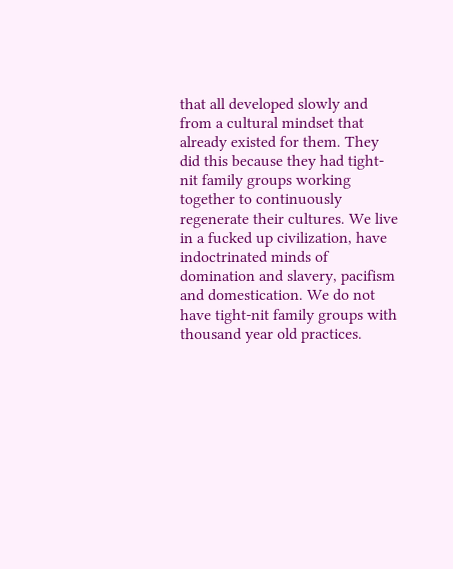that all developed slowly and from a cultural mindset that already existed for them. They did this because they had tight-nit family groups working together to continuously regenerate their cultures. We live in a fucked up civilization, have indoctrinated minds of domination and slavery, pacifism and domestication. We do not have tight-nit family groups with thousand year old practices.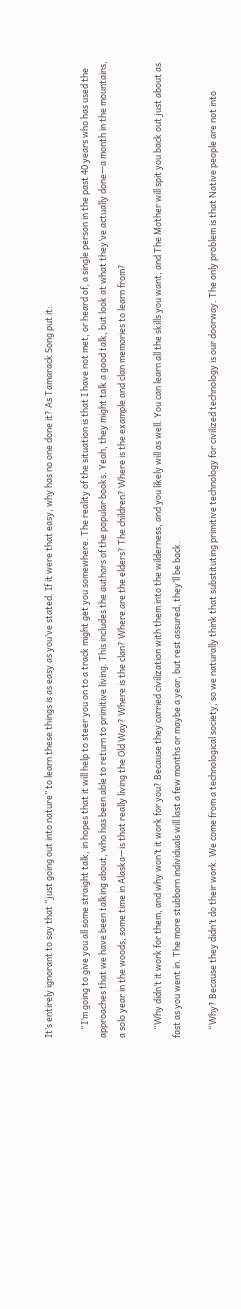It’s entirely ignorant to say that “just going out into nature” to learn these things is as easy as you’ve stated. If it were that easy, why has no one done it? As Tamarack Song put it:

    “I’m going to give you all some straight talk, in hopes that it will help to steer you on to a track might get you somewhere. The reality of the situation is that I have not met, or heard of, a single person in the past 40 years who has used the approaches that we have been talking about, who has been able to return to primitive living. This includes the authors of the popular books. Yeah, they might talk a good talk, but look at what they’ve actually done—a month in the mountains, a solo year in the woods, some time in Alaska—is that really living the Old Way? Where is the clan? Where are the elders? The children? Where is the example and clan memories to learn from?

    “Why didn’t it work for them, and why won’t it work for you? Because they carried civilization with them into the wilderness, and you likely will as well. You can learn all the skills you want, and The Mother will spit you back out just about as fast as you went in. The more stubborn individuals will last a few months or maybe a year, but rest assured, they’ll be back.

    “Why? Because they didn’t do their work. We come from a technological society, so we naturally think that substituting primitive technology for civilized technology is our doorway. The only problem is that Native people are not into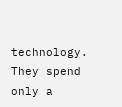technology. They spend only a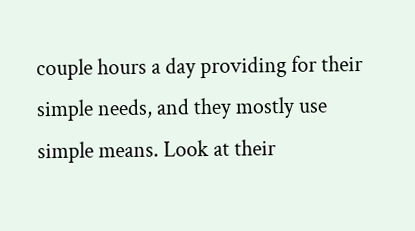couple hours a day providing for their simple needs, and they mostly use simple means. Look at their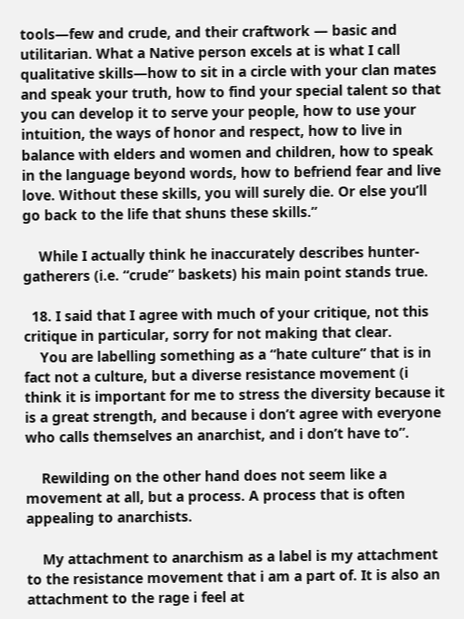tools—few and crude, and their craftwork — basic and utilitarian. What a Native person excels at is what I call qualitative skills—how to sit in a circle with your clan mates and speak your truth, how to find your special talent so that you can develop it to serve your people, how to use your intuition, the ways of honor and respect, how to live in balance with elders and women and children, how to speak in the language beyond words, how to befriend fear and live love. Without these skills, you will surely die. Or else you’ll go back to the life that shuns these skills.”

    While I actually think he inaccurately describes hunter-gatherers (i.e. “crude” baskets) his main point stands true.

  18. I said that I agree with much of your critique, not this critique in particular, sorry for not making that clear.
    You are labelling something as a “hate culture” that is in fact not a culture, but a diverse resistance movement (i think it is important for me to stress the diversity because it is a great strength, and because i don’t agree with everyone who calls themselves an anarchist, and i don’t have to”.

    Rewilding on the other hand does not seem like a movement at all, but a process. A process that is often appealing to anarchists.

    My attachment to anarchism as a label is my attachment to the resistance movement that i am a part of. It is also an attachment to the rage i feel at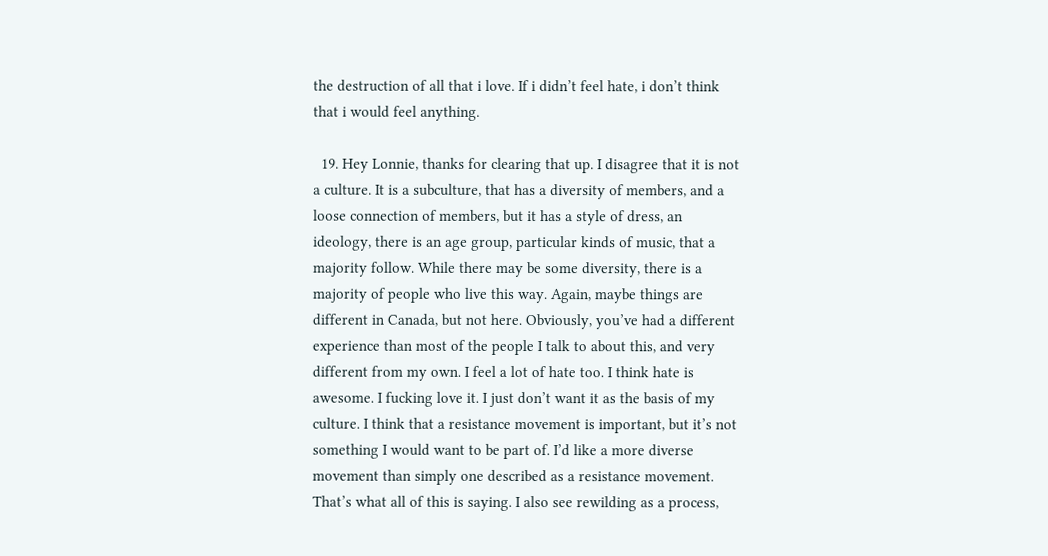the destruction of all that i love. If i didn’t feel hate, i don’t think that i would feel anything.

  19. Hey Lonnie, thanks for clearing that up. I disagree that it is not a culture. It is a subculture, that has a diversity of members, and a loose connection of members, but it has a style of dress, an ideology, there is an age group, particular kinds of music, that a majority follow. While there may be some diversity, there is a majority of people who live this way. Again, maybe things are different in Canada, but not here. Obviously, you’ve had a different experience than most of the people I talk to about this, and very different from my own. I feel a lot of hate too. I think hate is awesome. I fucking love it. I just don’t want it as the basis of my culture. I think that a resistance movement is important, but it’s not something I would want to be part of. I’d like a more diverse movement than simply one described as a resistance movement. That’s what all of this is saying. I also see rewilding as a process,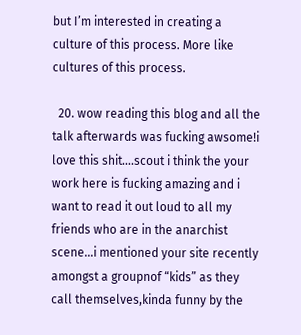but I’m interested in creating a culture of this process. More like cultures of this process.

  20. wow reading this blog and all the talk afterwards was fucking awsome!i love this shit….scout i think the your work here is fucking amazing and i want to read it out loud to all my friends who are in the anarchist scene…i mentioned your site recently amongst a groupnof “kids” as they call themselves,kinda funny by the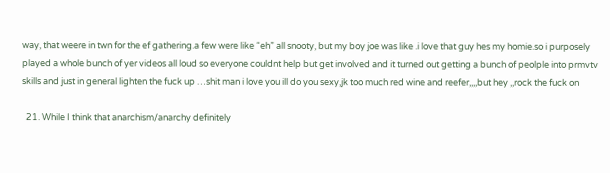way, that weere in twn for the ef gathering.a few were like “eh” all snooty, but my boy joe was like .i love that guy hes my homie.so i purposely played a whole bunch of yer videos all loud so everyone couldnt help but get involved and it turned out getting a bunch of peolple into prmvtv skills and just in general lighten the fuck up …shit man i love you ill do you sexy,jk too much red wine and reefer,,,,but hey ,,rock the fuck on

  21. While I think that anarchism/anarchy definitely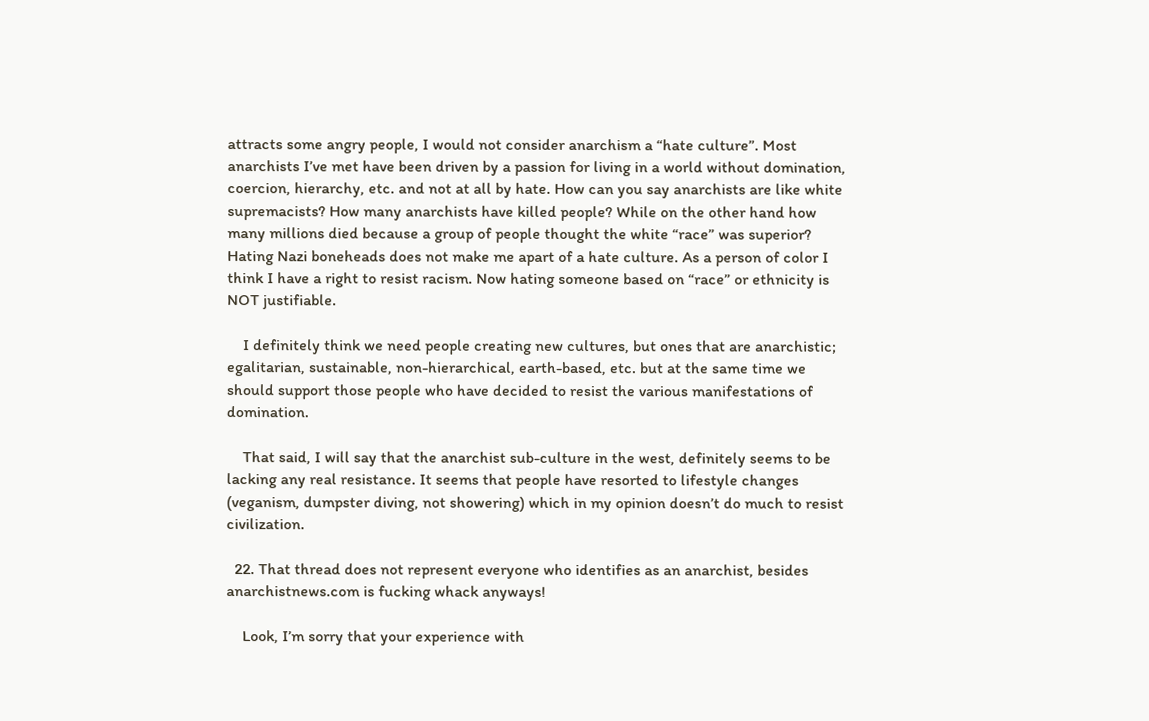attracts some angry people, I would not consider anarchism a “hate culture”. Most anarchists I’ve met have been driven by a passion for living in a world without domination, coercion, hierarchy, etc. and not at all by hate. How can you say anarchists are like white supremacists? How many anarchists have killed people? While on the other hand how many millions died because a group of people thought the white “race” was superior? Hating Nazi boneheads does not make me apart of a hate culture. As a person of color I think I have a right to resist racism. Now hating someone based on “race” or ethnicity is NOT justifiable.

    I definitely think we need people creating new cultures, but ones that are anarchistic; egalitarian, sustainable, non-hierarchical, earth-based, etc. but at the same time we should support those people who have decided to resist the various manifestations of domination.

    That said, I will say that the anarchist sub-culture in the west, definitely seems to be lacking any real resistance. It seems that people have resorted to lifestyle changes (veganism, dumpster diving, not showering) which in my opinion doesn’t do much to resist civilization.

  22. That thread does not represent everyone who identifies as an anarchist, besides anarchistnews.com is fucking whack anyways!

    Look, I’m sorry that your experience with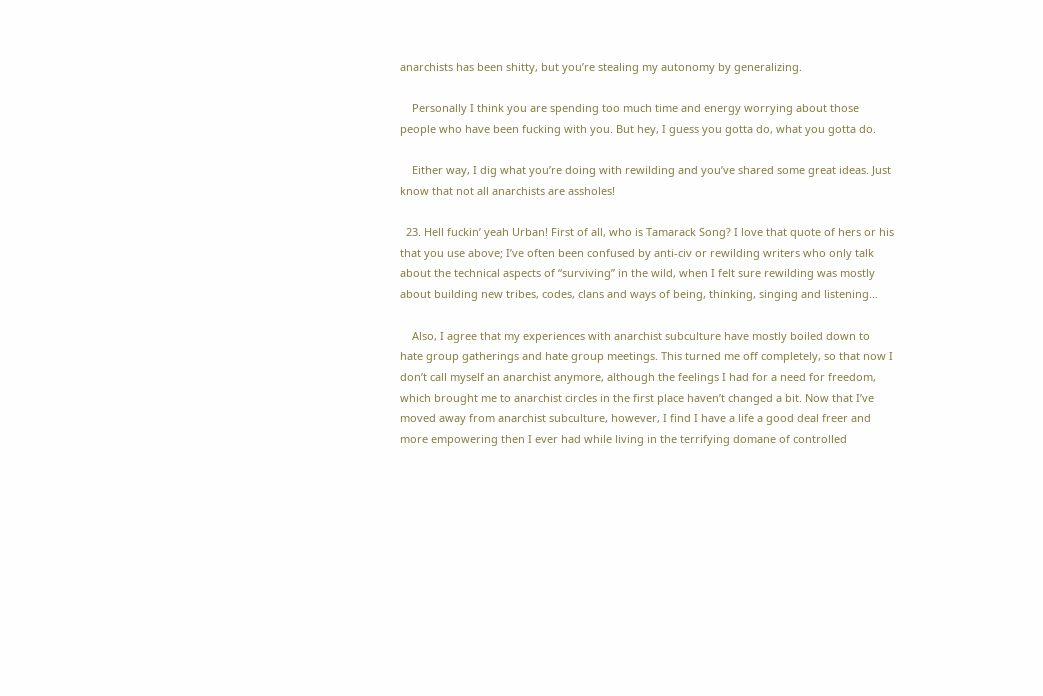anarchists has been shitty, but you’re stealing my autonomy by generalizing.

    Personally I think you are spending too much time and energy worrying about those people who have been fucking with you. But hey, I guess you gotta do, what you gotta do.

    Either way, I dig what you’re doing with rewilding and you’ve shared some great ideas. Just know that not all anarchists are assholes!

  23. Hell fuckin’ yeah Urban! First of all, who is Tamarack Song? I love that quote of hers or his that you use above; I’ve often been confused by anti-civ or rewilding writers who only talk about the technical aspects of “surviving” in the wild, when I felt sure rewilding was mostly about building new tribes, codes, clans and ways of being, thinking, singing and listening…

    Also, I agree that my experiences with anarchist subculture have mostly boiled down to hate group gatherings and hate group meetings. This turned me off completely, so that now I don’t call myself an anarchist anymore, although the feelings I had for a need for freedom, which brought me to anarchist circles in the first place haven’t changed a bit. Now that I’ve moved away from anarchist subculture, however, I find I have a life a good deal freer and more empowering then I ever had while living in the terrifying domane of controlled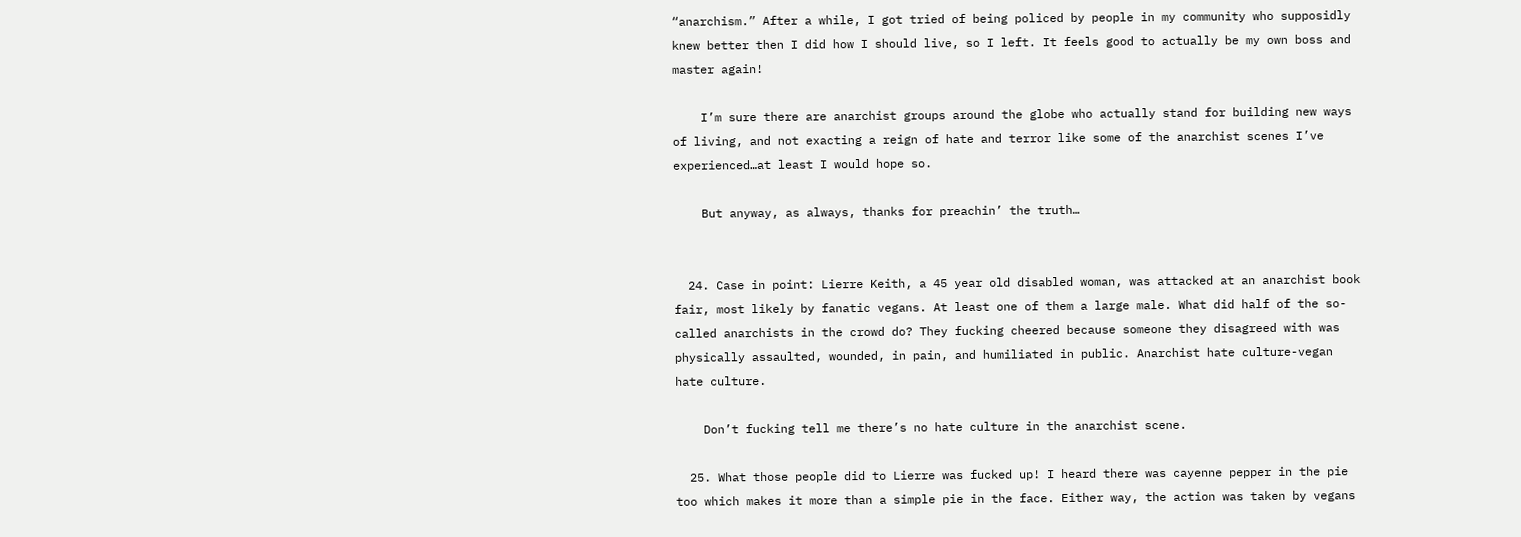“anarchism.” After a while, I got tried of being policed by people in my community who supposidly knew better then I did how I should live, so I left. It feels good to actually be my own boss and master again!

    I’m sure there are anarchist groups around the globe who actually stand for building new ways of living, and not exacting a reign of hate and terror like some of the anarchist scenes I’ve experienced…at least I would hope so.

    But anyway, as always, thanks for preachin’ the truth…


  24. Case in point: Lierre Keith, a 45 year old disabled woman, was attacked at an anarchist book fair, most likely by fanatic vegans. At least one of them a large male. What did half of the so-called anarchists in the crowd do? They fucking cheered because someone they disagreed with was physically assaulted, wounded, in pain, and humiliated in public. Anarchist hate culture-vegan hate culture.

    Don’t fucking tell me there’s no hate culture in the anarchist scene.

  25. What those people did to Lierre was fucked up! I heard there was cayenne pepper in the pie too which makes it more than a simple pie in the face. Either way, the action was taken by vegans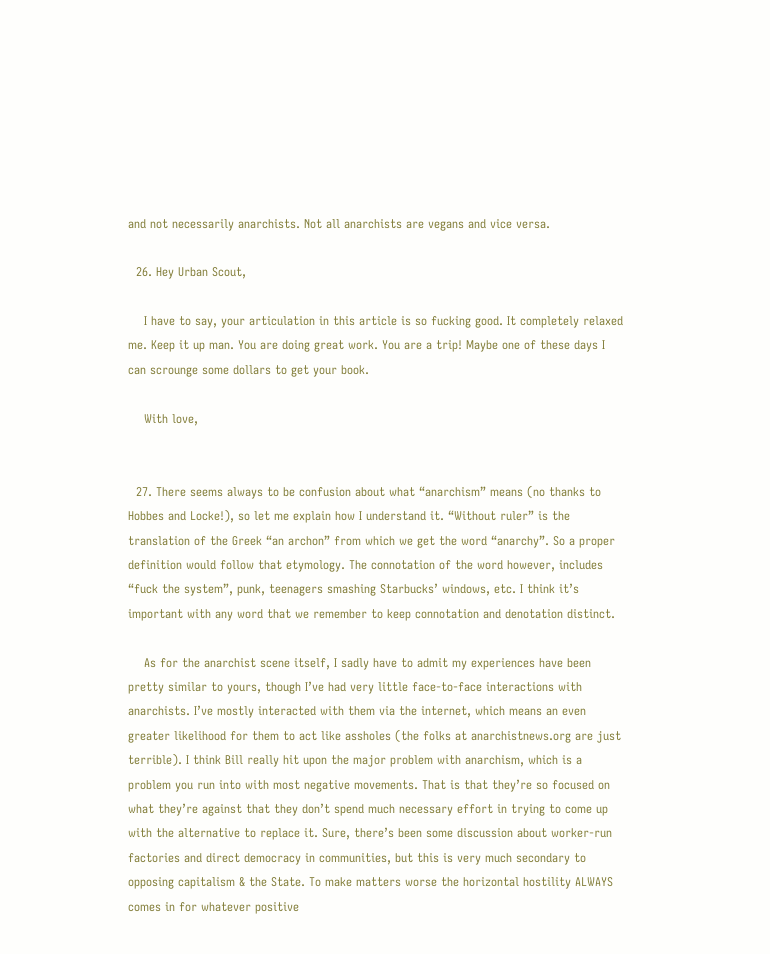and not necessarily anarchists. Not all anarchists are vegans and vice versa.

  26. Hey Urban Scout,

    I have to say, your articulation in this article is so fucking good. It completely relaxed me. Keep it up man. You are doing great work. You are a trip! Maybe one of these days I can scrounge some dollars to get your book.

    With love,


  27. There seems always to be confusion about what “anarchism” means (no thanks to Hobbes and Locke!), so let me explain how I understand it. “Without ruler” is the translation of the Greek “an archon” from which we get the word “anarchy”. So a proper definition would follow that etymology. The connotation of the word however, includes “fuck the system”, punk, teenagers smashing Starbucks’ windows, etc. I think it’s important with any word that we remember to keep connotation and denotation distinct.

    As for the anarchist scene itself, I sadly have to admit my experiences have been pretty similar to yours, though I’ve had very little face-to-face interactions with anarchists. I’ve mostly interacted with them via the internet, which means an even greater likelihood for them to act like assholes (the folks at anarchistnews.org are just terrible). I think Bill really hit upon the major problem with anarchism, which is a problem you run into with most negative movements. That is that they’re so focused on what they’re against that they don’t spend much necessary effort in trying to come up with the alternative to replace it. Sure, there’s been some discussion about worker-run factories and direct democracy in communities, but this is very much secondary to opposing capitalism & the State. To make matters worse the horizontal hostility ALWAYS comes in for whatever positive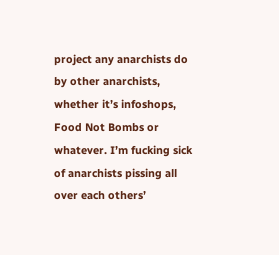project any anarchists do by other anarchists, whether it’s infoshops, Food Not Bombs or whatever. I’m fucking sick of anarchists pissing all over each others’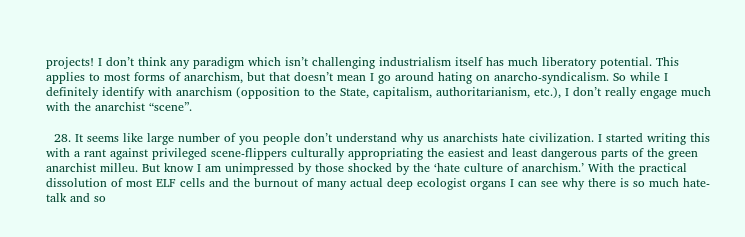projects! I don’t think any paradigm which isn’t challenging industrialism itself has much liberatory potential. This applies to most forms of anarchism, but that doesn’t mean I go around hating on anarcho-syndicalism. So while I definitely identify with anarchism (opposition to the State, capitalism, authoritarianism, etc.), I don’t really engage much with the anarchist “scene”.

  28. It seems like large number of you people don’t understand why us anarchists hate civilization. I started writing this with a rant against privileged scene-flippers culturally appropriating the easiest and least dangerous parts of the green anarchist milleu. But know I am unimpressed by those shocked by the ‘hate culture of anarchism.’ With the practical dissolution of most ELF cells and the burnout of many actual deep ecologist organs I can see why there is so much hate-talk and so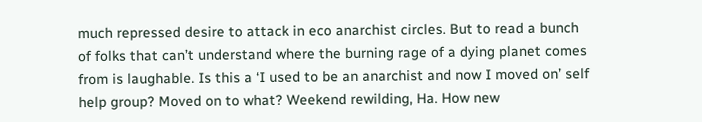much repressed desire to attack in eco anarchist circles. But to read a bunch of folks that can’t understand where the burning rage of a dying planet comes from is laughable. Is this a ‘I used to be an anarchist and now I moved on’ self help group? Moved on to what? Weekend rewilding, Ha. How new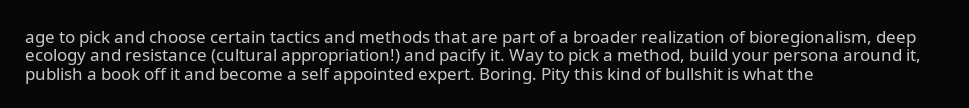age to pick and choose certain tactics and methods that are part of a broader realization of bioregionalism, deep ecology and resistance (cultural appropriation!) and pacify it. Way to pick a method, build your persona around it, publish a book off it and become a self appointed expert. Boring. Pity this kind of bullshit is what the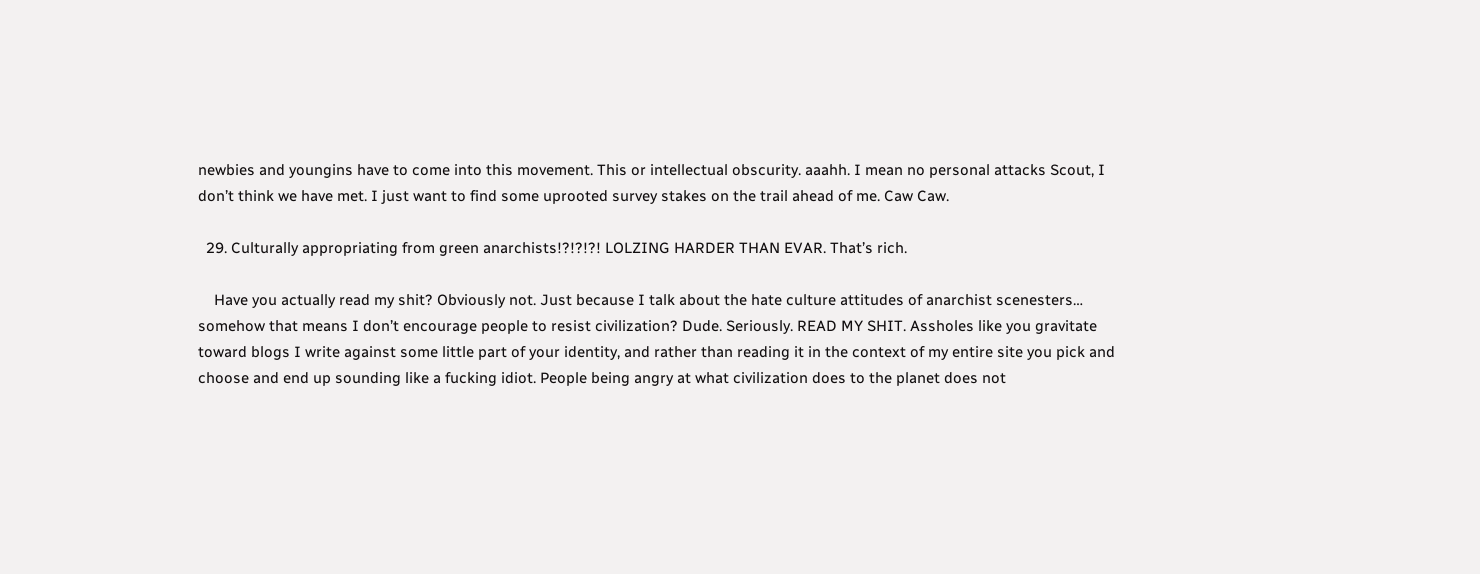newbies and youngins have to come into this movement. This or intellectual obscurity. aaahh. I mean no personal attacks Scout, I don’t think we have met. I just want to find some uprooted survey stakes on the trail ahead of me. Caw Caw.

  29. Culturally appropriating from green anarchists!?!?!?! LOLZING HARDER THAN EVAR. That’s rich.

    Have you actually read my shit? Obviously not. Just because I talk about the hate culture attitudes of anarchist scenesters… somehow that means I don’t encourage people to resist civilization? Dude. Seriously. READ MY SHIT. Assholes like you gravitate toward blogs I write against some little part of your identity, and rather than reading it in the context of my entire site you pick and choose and end up sounding like a fucking idiot. People being angry at what civilization does to the planet does not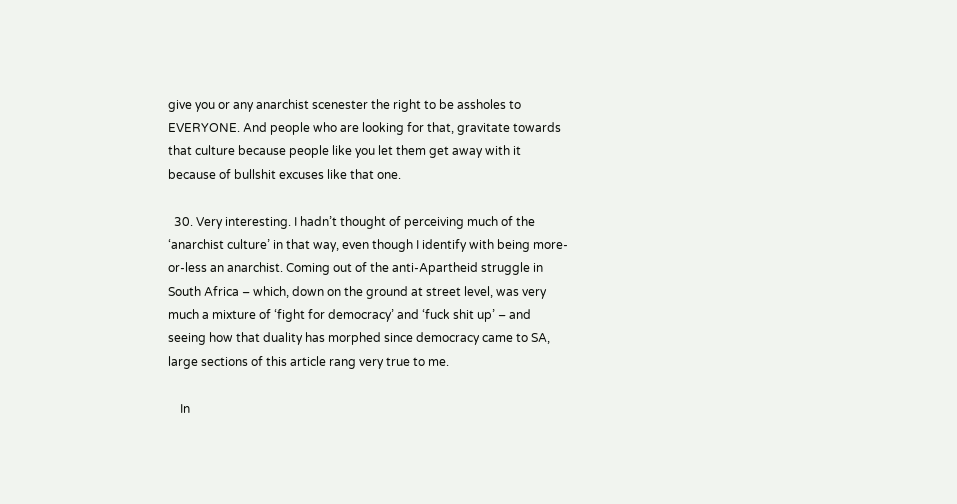give you or any anarchist scenester the right to be assholes to EVERYONE. And people who are looking for that, gravitate towards that culture because people like you let them get away with it because of bullshit excuses like that one.

  30. Very interesting. I hadn’t thought of perceiving much of the ‘anarchist culture’ in that way, even though I identify with being more-or-less an anarchist. Coming out of the anti-Apartheid struggle in South Africa – which, down on the ground at street level, was very much a mixture of ‘fight for democracy’ and ‘fuck shit up’ – and seeing how that duality has morphed since democracy came to SA, large sections of this article rang very true to me.

    In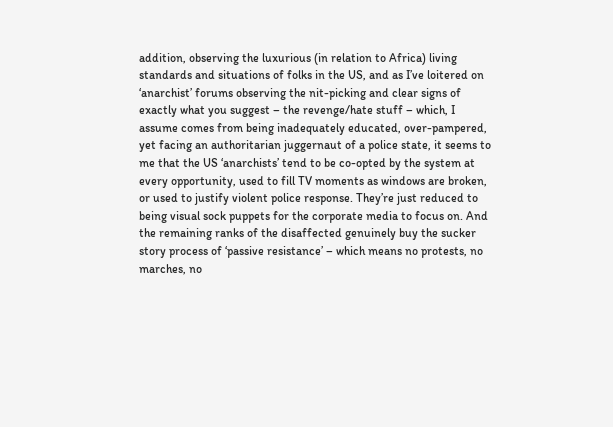addition, observing the luxurious (in relation to Africa) living standards and situations of folks in the US, and as I’ve loitered on ‘anarchist’ forums observing the nit-picking and clear signs of exactly what you suggest – the revenge/hate stuff – which, I assume comes from being inadequately educated, over-pampered, yet facing an authoritarian juggernaut of a police state, it seems to me that the US ‘anarchists’ tend to be co-opted by the system at every opportunity, used to fill TV moments as windows are broken, or used to justify violent police response. They’re just reduced to being visual sock puppets for the corporate media to focus on. And the remaining ranks of the disaffected genuinely buy the sucker story process of ‘passive resistance’ – which means no protests, no marches, no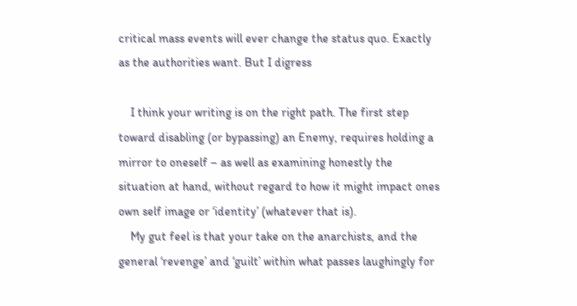critical mass events will ever change the status quo. Exactly as the authorities want. But I digress

    I think your writing is on the right path. The first step toward disabling (or bypassing) an Enemy, requires holding a mirror to oneself – as well as examining honestly the situation at hand, without regard to how it might impact ones own self image or ‘identity’ (whatever that is).
    My gut feel is that your take on the anarchists, and the general ‘revenge’ and ‘guilt’ within what passes laughingly for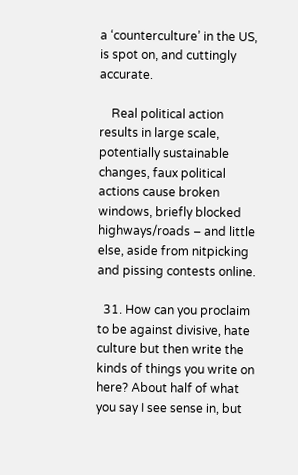a ‘counterculture’ in the US, is spot on, and cuttingly accurate.

    Real political action results in large scale, potentially sustainable changes, faux political actions cause broken windows, briefly blocked highways/roads – and little else, aside from nitpicking and pissing contests online.

  31. How can you proclaim to be against divisive, hate culture but then write the kinds of things you write on here? About half of what you say I see sense in, but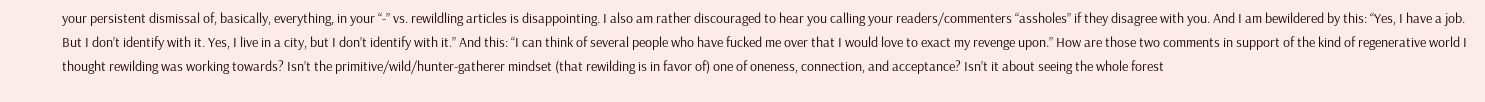your persistent dismissal of, basically, everything, in your “-” vs. rewildling articles is disappointing. I also am rather discouraged to hear you calling your readers/commenters “assholes” if they disagree with you. And I am bewildered by this: “Yes, I have a job. But I don’t identify with it. Yes, I live in a city, but I don’t identify with it.” And this: “I can think of several people who have fucked me over that I would love to exact my revenge upon.” How are those two comments in support of the kind of regenerative world I thought rewilding was working towards? Isn’t the primitive/wild/hunter-gatherer mindset (that rewilding is in favor of) one of oneness, connection, and acceptance? Isn’t it about seeing the whole forest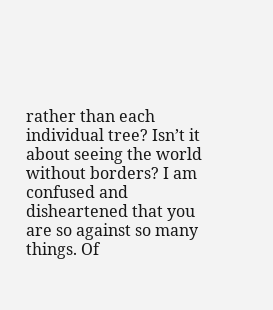rather than each individual tree? Isn’t it about seeing the world without borders? I am confused and disheartened that you are so against so many things. Of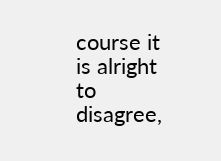course it is alright to disagree,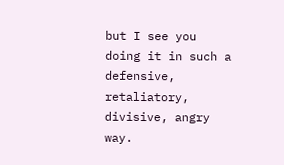but I see you doing it in such a defensive, retaliatory, divisive, angry way.